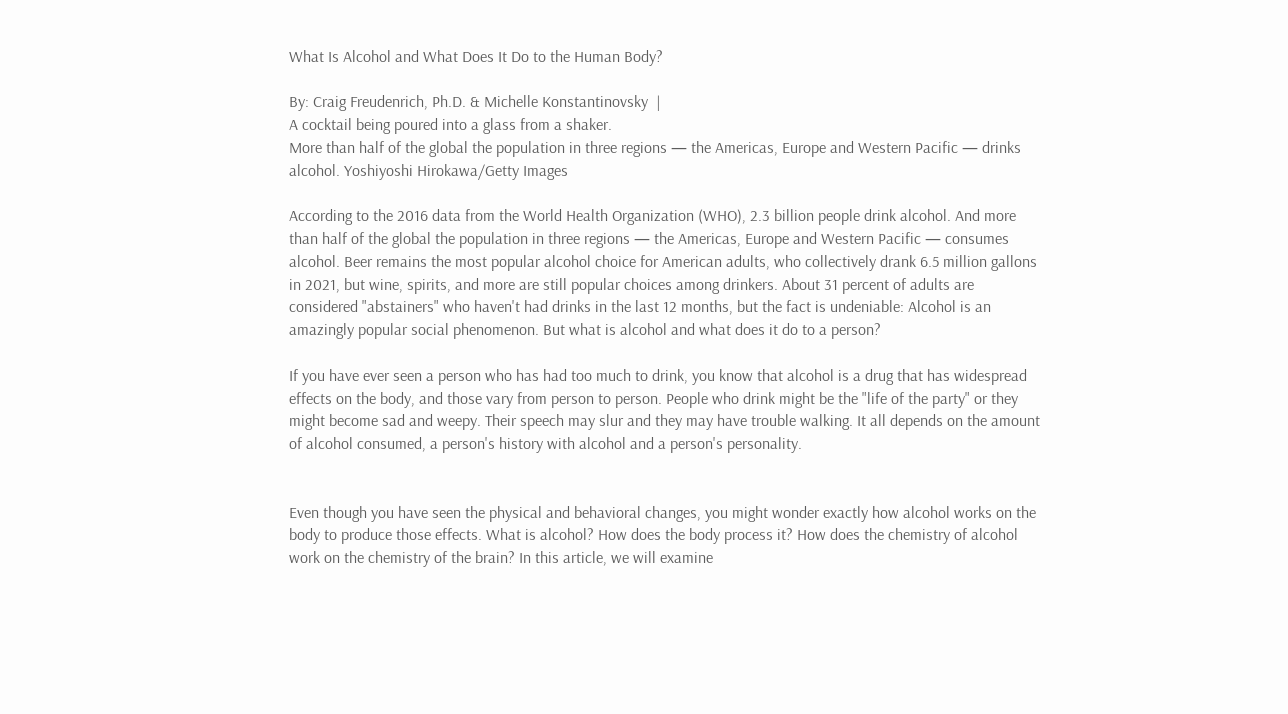What Is Alcohol and What Does It Do to the Human Body?

By: Craig Freudenrich, Ph.D. & Michelle Konstantinovsky  |
A cocktail being poured into a glass from a shaker.
More than half of the global the population in three regions — the Americas, Europe and Western Pacific — drinks alcohol. Yoshiyoshi Hirokawa/Getty Images

According to the 2016 data from the World Health Organization (WHO), 2.3 billion people drink alcohol. And more than half of the global the population in three regions — the Americas, Europe and Western Pacific — consumes alcohol. Beer remains the most popular alcohol choice for American adults, who collectively drank 6.5 million gallons in 2021, but wine, spirits, and more are still popular choices among drinkers. About 31 percent of adults are considered "abstainers" who haven't had drinks in the last 12 months, but the fact is undeniable: Alcohol is an amazingly popular social phenomenon. But what is alcohol and what does it do to a person?

If you have ever seen a person who has had too much to drink, you know that alcohol is a drug that has widespread effects on the body, and those vary from person to person. People who drink might be the "life of the party" or they might become sad and weepy. Their speech may slur and they may have trouble walking. It all depends on the amount of alcohol consumed, a person's history with alcohol and a person's personality.


Even though you have seen the physical and behavioral changes, you might wonder exactly how alcohol works on the body to produce those effects. What is alcohol? How does the body process it? How does the chemistry of alcohol work on the chemistry of the brain? In this article, we will examine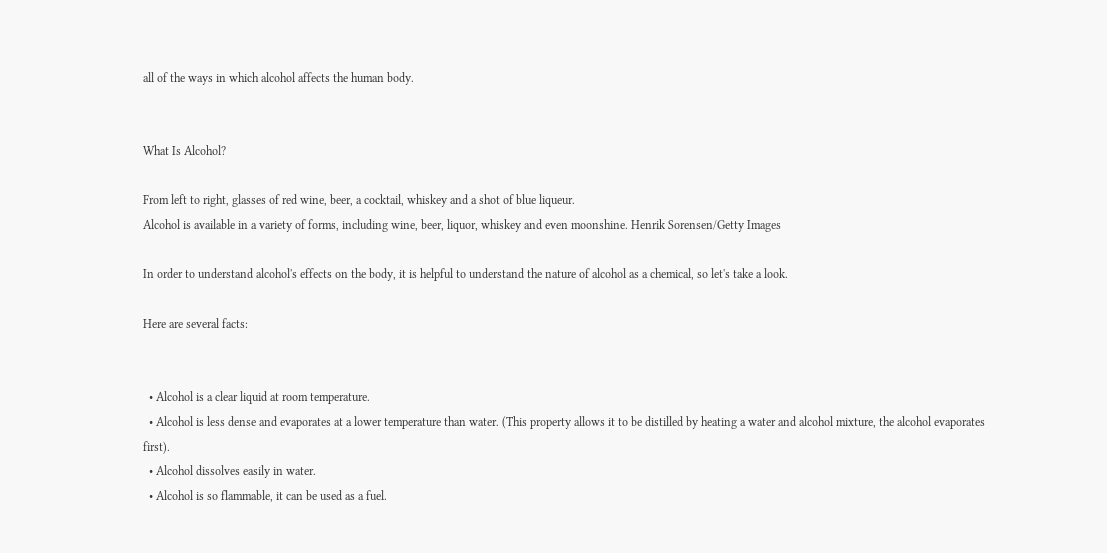all of the ways in which alcohol affects the human body.


What Is Alcohol?

From left to right, glasses of red wine, beer, a cocktail, whiskey and a shot of blue liqueur.
Alcohol is available in a variety of forms, including wine, beer, liquor, whiskey and even moonshine. Henrik Sorensen/Getty Images

In order to understand alcohol's effects on the body, it is helpful to understand the nature of alcohol as a chemical, so let's take a look.

Here are several facts:


  • Alcohol is a clear liquid at room temperature.
  • Alcohol is less dense and evaporates at a lower temperature than water. (This property allows it to be distilled by heating a water and alcohol mixture, the alcohol evaporates first).
  • Alcohol dissolves easily in water.
  • Alcohol is so flammable, it can be used as a fuel.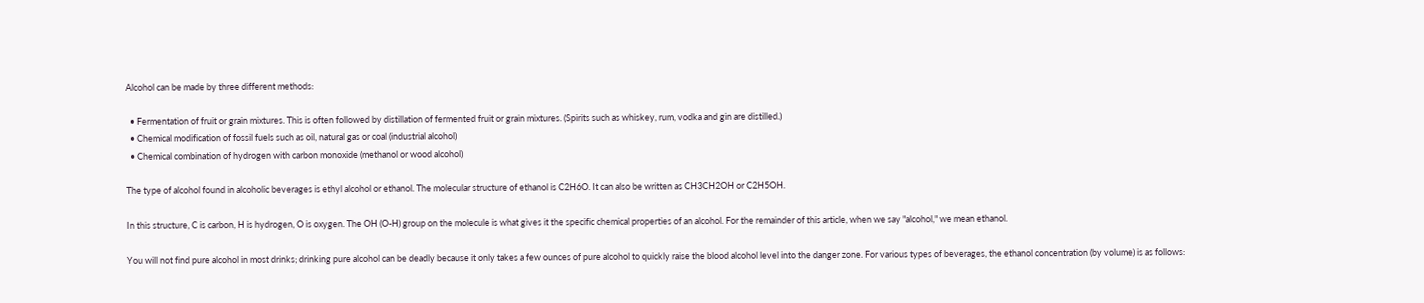Alcohol can be made by three different methods:

  • Fermentation of fruit or grain mixtures. This is often followed by distillation of fermented fruit or grain mixtures. (Spirits such as whiskey, rum, vodka and gin are distilled.)
  • Chemical modification of fossil fuels such as oil, natural gas or coal (industrial alcohol)
  • Chemical combination of hydrogen with carbon monoxide (methanol or wood alcohol)

The type of alcohol found in alcoholic beverages is ethyl alcohol or ethanol. The molecular structure of ethanol is C2H6O. It can also be written as CH3CH2OH or C2H5OH.

In this structure, C is carbon, H is hydrogen, O is oxygen. The OH (O-H) group on the molecule is what gives it the specific chemical properties of an alcohol. For the remainder of this article, when we say "alcohol," we mean ethanol.

You will not find pure alcohol in most drinks; drinking pure alcohol can be deadly because it only takes a few ounces of pure alcohol to quickly raise the blood alcohol level into the danger zone. For various types of beverages, the ethanol concentration (by volume) is as follows: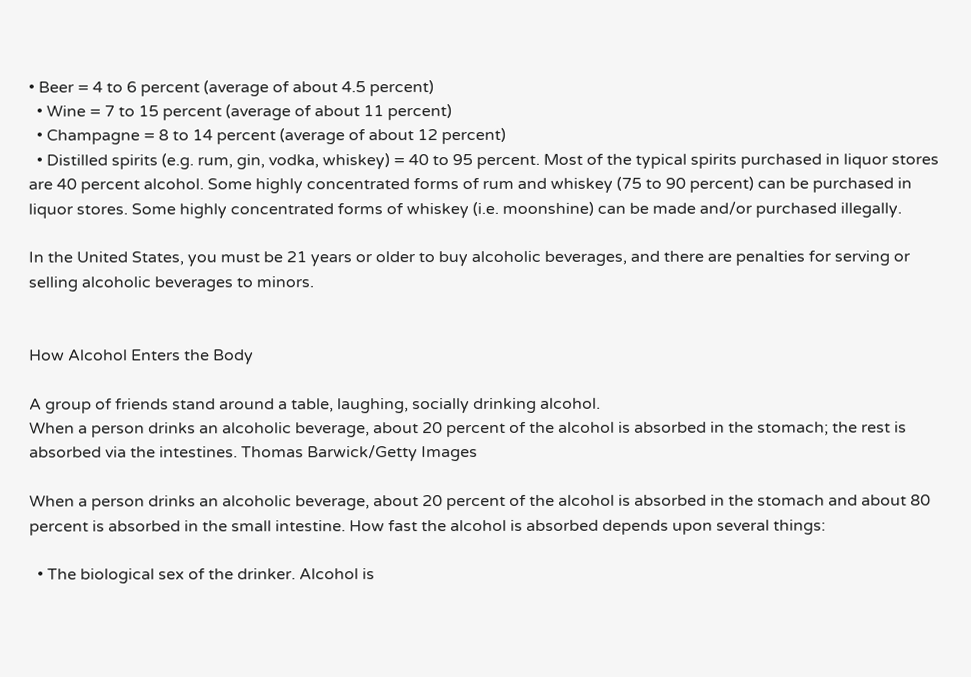• Beer = 4 to 6 percent (average of about 4.5 percent)
  • Wine = 7 to 15 percent (average of about 11 percent)
  • Champagne = 8 to 14 percent (average of about 12 percent)
  • Distilled spirits (e.g. rum, gin, vodka, whiskey) = 40 to 95 percent. Most of the typical spirits purchased in liquor stores are 40 percent alcohol. Some highly concentrated forms of rum and whiskey (75 to 90 percent) can be purchased in liquor stores. Some highly concentrated forms of whiskey (i.e. moonshine) can be made and/or purchased illegally.

In the United States, you must be 21 years or older to buy alcoholic beverages, and there are penalties for serving or selling alcoholic beverages to minors.


How Alcohol Enters the Body

A group of friends stand around a table, laughing, socially drinking alcohol.
When a person drinks an alcoholic beverage, about 20 percent of the alcohol is absorbed in the stomach; the rest is absorbed via the intestines. Thomas Barwick/Getty Images

When a person drinks an alcoholic beverage, about 20 percent of the alcohol is absorbed in the stomach and about 80 percent is absorbed in the small intestine. How fast the alcohol is absorbed depends upon several things:

  • The biological sex of the drinker. Alcohol is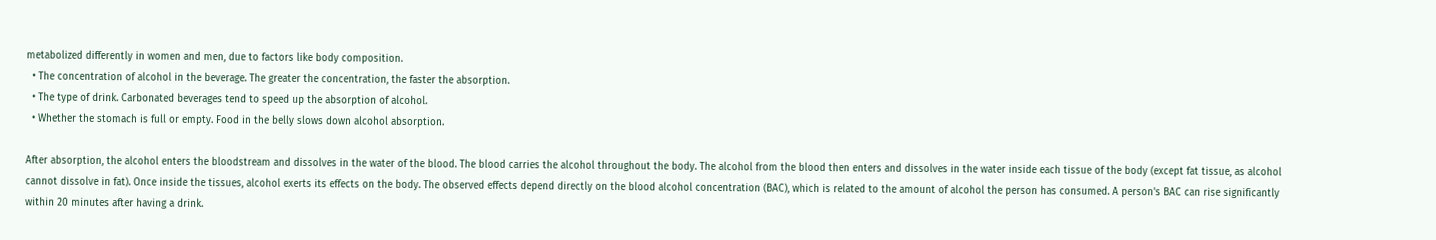metabolized differently in women and men, due to factors like body composition.
  • The concentration of alcohol in the beverage. The greater the concentration, the faster the absorption.
  • The type of drink. Carbonated beverages tend to speed up the absorption of alcohol.
  • Whether the stomach is full or empty. Food in the belly slows down alcohol absorption.

After absorption, the alcohol enters the bloodstream and dissolves in the water of the blood. The blood carries the alcohol throughout the body. The alcohol from the blood then enters and dissolves in the water inside each tissue of the body (except fat tissue, as alcohol cannot dissolve in fat). Once inside the tissues, alcohol exerts its effects on the body. The observed effects depend directly on the blood alcohol concentration (BAC), which is related to the amount of alcohol the person has consumed. A person's BAC can rise significantly within 20 minutes after having a drink.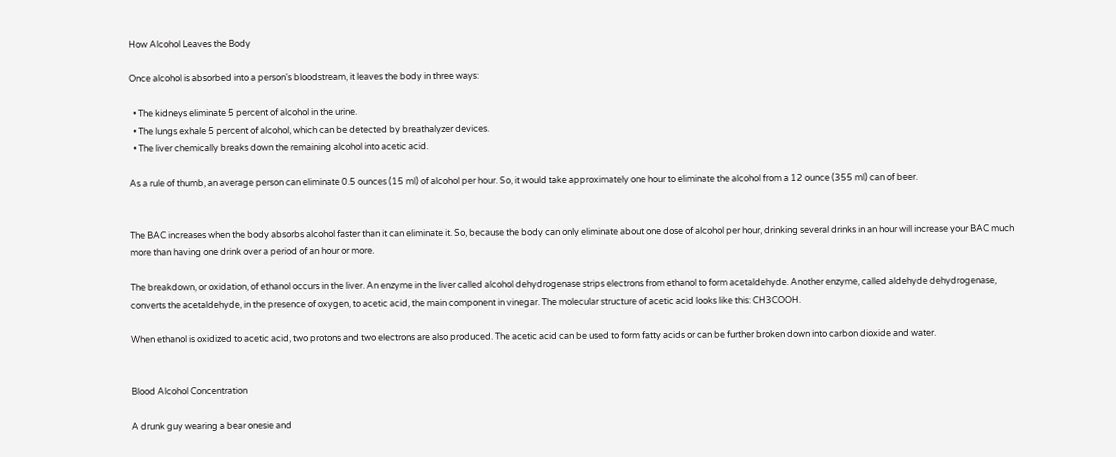How Alcohol Leaves the Body

Once alcohol is absorbed into a person's bloodstream, it leaves the body in three ways:

  • The kidneys eliminate 5 percent of alcohol in the urine.
  • The lungs exhale 5 percent of alcohol, which can be detected by breathalyzer devices.
  • The liver chemically breaks down the remaining alcohol into acetic acid.

As a rule of thumb, an average person can eliminate 0.5 ounces (15 ml) of alcohol per hour. So, it would take approximately one hour to eliminate the alcohol from a 12 ounce (355 ml) can of beer.


The BAC increases when the body absorbs alcohol faster than it can eliminate it. So, because the body can only eliminate about one dose of alcohol per hour, drinking several drinks in an hour will increase your BAC much more than having one drink over a period of an hour or more.

The breakdown, or oxidation, of ethanol occurs in the liver. An enzyme in the liver called alcohol dehydrogenase strips electrons from ethanol to form acetaldehyde. Another enzyme, called aldehyde dehydrogenase, converts the acetaldehyde, in the presence of oxygen, to acetic acid, the main component in vinegar. The molecular structure of acetic acid looks like this: CH3COOH.

When ethanol is oxidized to acetic acid, two protons and two electrons are also produced. The acetic acid can be used to form fatty acids or can be further broken down into carbon dioxide and water.


Blood Alcohol Concentration

A drunk guy wearing a bear onesie and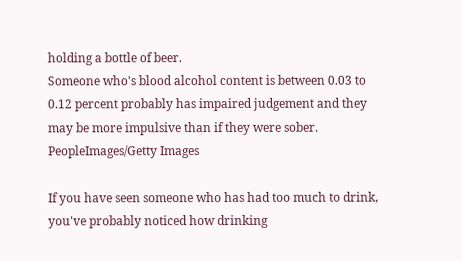holding a bottle of beer.
Someone who's blood alcohol content is between 0.03 to 0.12 percent probably has impaired judgement and they may be more impulsive than if they were sober. PeopleImages/Getty Images

If you have seen someone who has had too much to drink, you've probably noticed how drinking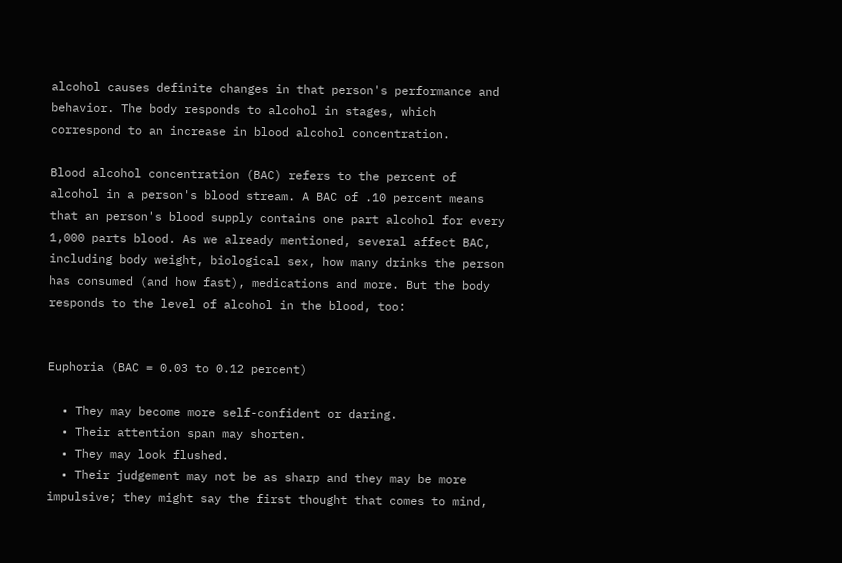alcohol causes definite changes in that person's performance and behavior. The body responds to alcohol in stages, which correspond to an increase in blood alcohol concentration.

Blood alcohol concentration (BAC) refers to the percent of alcohol in a person's blood stream. A BAC of .10 percent means that an person's blood supply contains one part alcohol for every 1,000 parts blood. As we already mentioned, several affect BAC, including body weight, biological sex, how many drinks the person has consumed (and how fast), medications and more. But the body responds to the level of alcohol in the blood, too:


Euphoria (BAC = 0.03 to 0.12 percent)

  • They may become more self-confident or daring.
  • Their attention span may shorten.
  • They may look flushed.
  • Their judgement may not be as sharp and they may be more impulsive; they might say the first thought that comes to mind,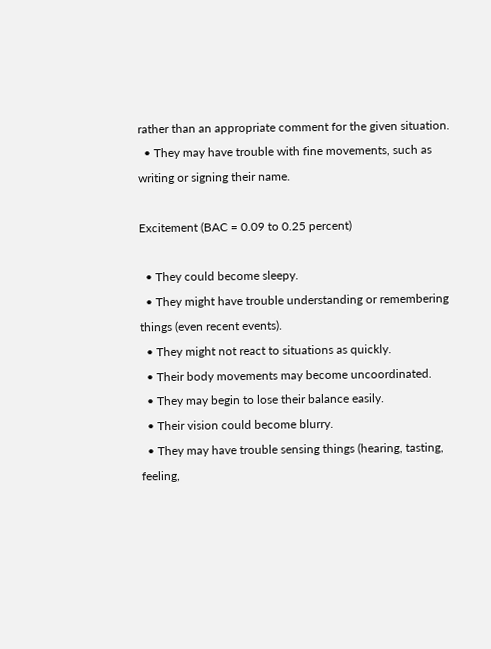rather than an appropriate comment for the given situation.
  • They may have trouble with fine movements, such as writing or signing their name.

Excitement (BAC = 0.09 to 0.25 percent)

  • They could become sleepy.
  • They might have trouble understanding or remembering things (even recent events).
  • They might not react to situations as quickly.
  • Their body movements may become uncoordinated.
  • They may begin to lose their balance easily.
  • Their vision could become blurry.
  • They may have trouble sensing things (hearing, tasting, feeling,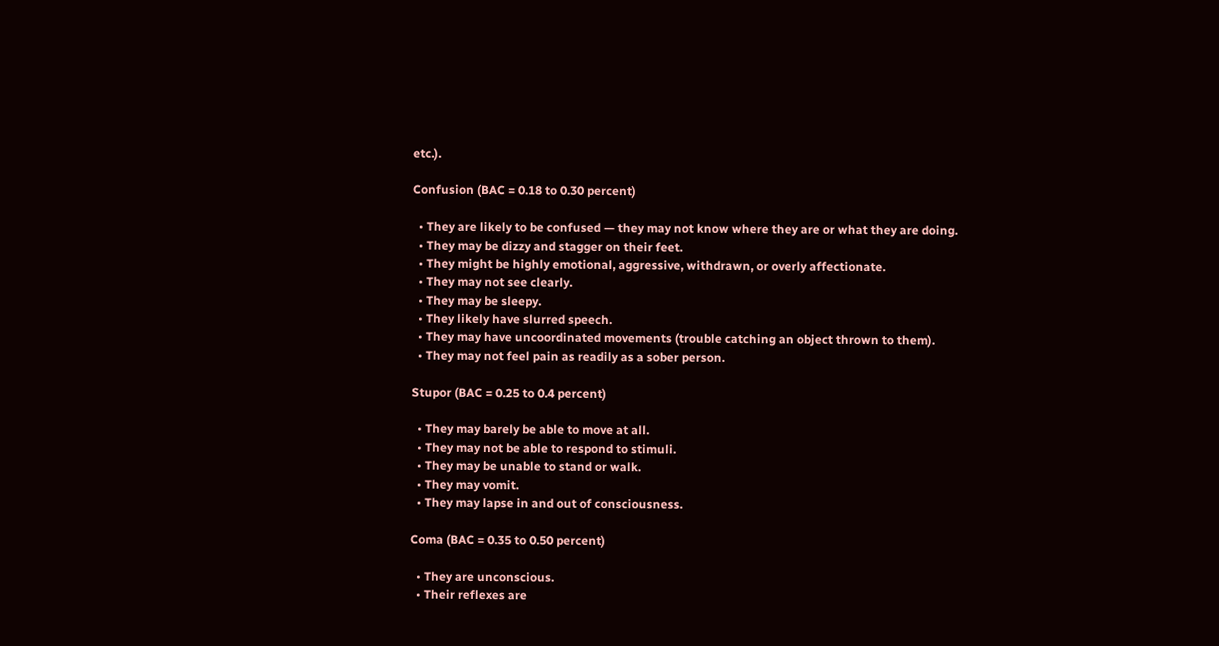etc.).

Confusion (BAC = 0.18 to 0.30 percent)

  • They are likely to be confused — they may not know where they are or what they are doing.
  • They may be dizzy and stagger on their feet.
  • They might be highly emotional, aggressive, withdrawn, or overly affectionate.
  • They may not see clearly.
  • They may be sleepy.
  • They likely have slurred speech.
  • They may have uncoordinated movements (trouble catching an object thrown to them).
  • They may not feel pain as readily as a sober person.

Stupor (BAC = 0.25 to 0.4 percent)

  • They may barely be able to move at all.
  • They may not be able to respond to stimuli.
  • They may be unable to stand or walk.
  • They may vomit.
  • They may lapse in and out of consciousness.

Coma (BAC = 0.35 to 0.50 percent)

  • They are unconscious.
  • Their reflexes are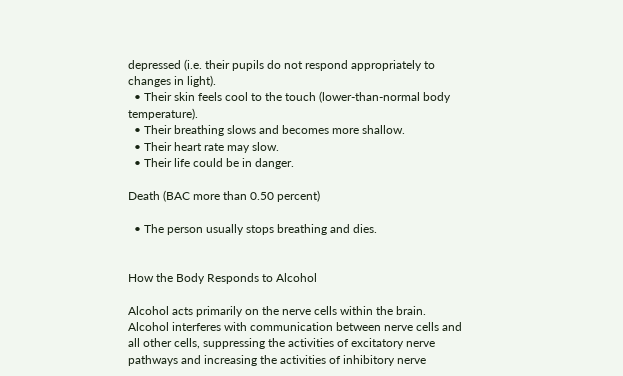depressed (i.e. their pupils do not respond appropriately to changes in light).
  • Their skin feels cool to the touch (lower-than-normal body temperature).
  • Their breathing slows and becomes more shallow.
  • Their heart rate may slow.
  • Their life could be in danger.

Death (BAC more than 0.50 percent)

  • The person usually stops breathing and dies.


How the Body Responds to Alcohol

Alcohol acts primarily on the nerve cells within the brain. Alcohol interferes with communication between nerve cells and all other cells, suppressing the activities of excitatory nerve pathways and increasing the activities of inhibitory nerve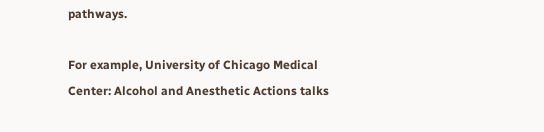pathways.

For example, University of Chicago Medical Center: Alcohol and Anesthetic Actions talks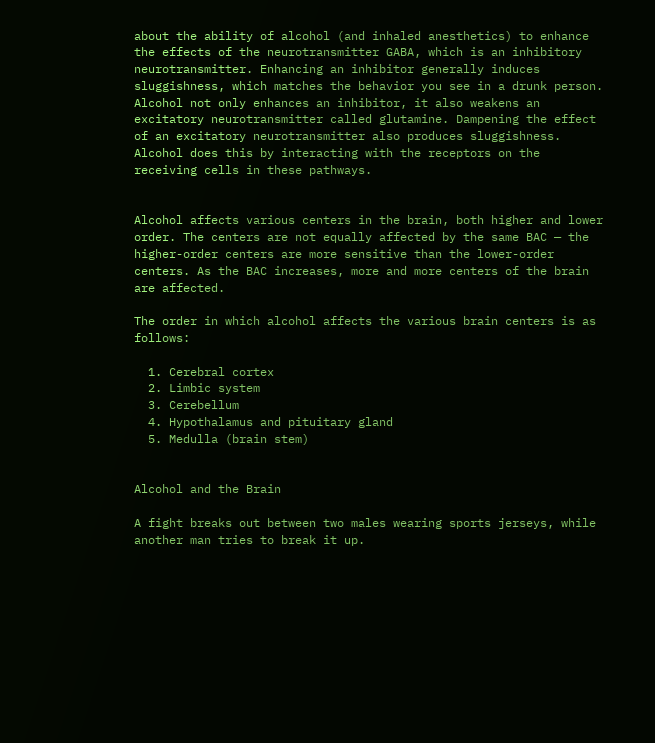about the ability of alcohol (and inhaled anesthetics) to enhance the effects of the neurotransmitter GABA, which is an inhibitory neurotransmitter. Enhancing an inhibitor generally induces sluggishness, which matches the behavior you see in a drunk person. Alcohol not only enhances an inhibitor, it also weakens an excitatory neurotransmitter called glutamine. Dampening the effect of an excitatory neurotransmitter also produces sluggishness. Alcohol does this by interacting with the receptors on the receiving cells in these pathways.


Alcohol affects various centers in the brain, both higher and lower order. The centers are not equally affected by the same BAC — the higher-order centers are more sensitive than the lower-order centers. As the BAC increases, more and more centers of the brain are affected.

The order in which alcohol affects the various brain centers is as follows:

  1. Cerebral cortex
  2. Limbic system
  3. Cerebellum
  4. Hypothalamus and pituitary gland
  5. Medulla (brain stem)


Alcohol and the Brain

A fight breaks out between two males wearing sports jerseys, while another man tries to break it up.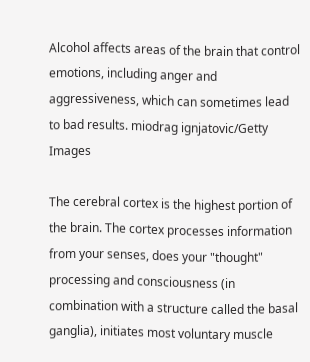Alcohol affects areas of the brain that control emotions, including anger and aggressiveness, which can sometimes lead to bad results. miodrag ignjatovic/Getty Images

The cerebral cortex is the highest portion of the brain. The cortex processes information from your senses, does your "thought" processing and consciousness (in combination with a structure called the basal ganglia), initiates most voluntary muscle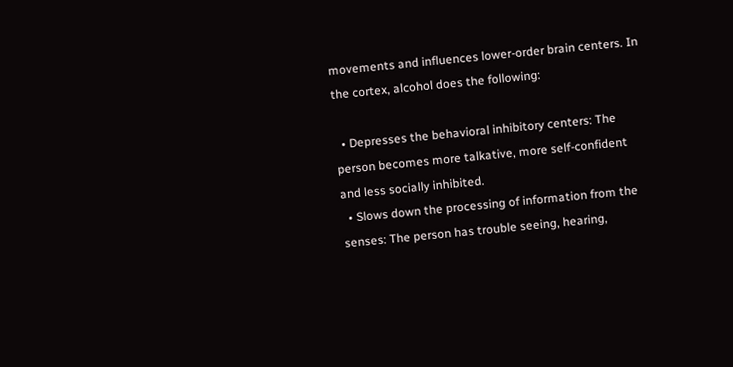movements and influences lower-order brain centers. In the cortex, alcohol does the following:

  • Depresses the behavioral inhibitory centers: The person becomes more talkative, more self-confident and less socially inhibited.
  • Slows down the processing of information from the senses: The person has trouble seeing, hearing,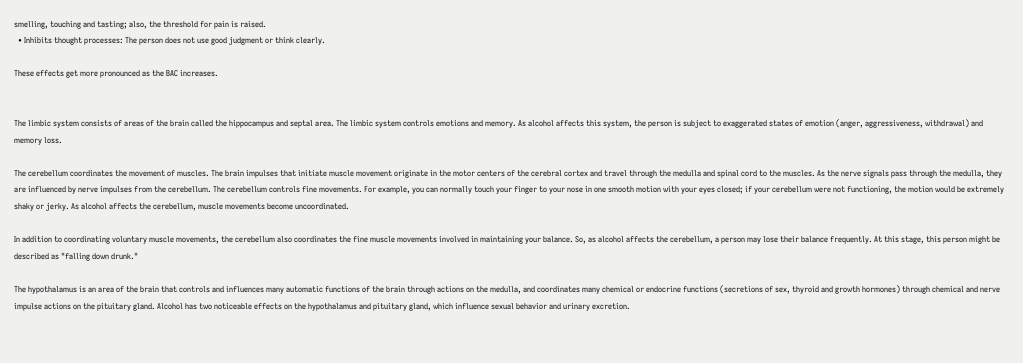smelling, touching and tasting; also, the threshold for pain is raised.
  • Inhibits thought processes: The person does not use good judgment or think clearly.

These effects get more pronounced as the BAC increases.


The limbic system consists of areas of the brain called the hippocampus and septal area. The limbic system controls emotions and memory. As alcohol affects this system, the person is subject to exaggerated states of emotion (anger, aggressiveness, withdrawal) and memory loss.

The cerebellum coordinates the movement of muscles. The brain impulses that initiate muscle movement originate in the motor centers of the cerebral cortex and travel through the medulla and spinal cord to the muscles. As the nerve signals pass through the medulla, they are influenced by nerve impulses from the cerebellum. The cerebellum controls fine movements. For example, you can normally touch your finger to your nose in one smooth motion with your eyes closed; if your cerebellum were not functioning, the motion would be extremely shaky or jerky. As alcohol affects the cerebellum, muscle movements become uncoordinated.

In addition to coordinating voluntary muscle movements, the cerebellum also coordinates the fine muscle movements involved in maintaining your balance. So, as alcohol affects the cerebellum, a person may lose their balance frequently. At this stage, this person might be described as "falling down drunk."

The hypothalamus is an area of the brain that controls and influences many automatic functions of the brain through actions on the medulla, and coordinates many chemical or endocrine functions (secretions of sex, thyroid and growth hormones) through chemical and nerve impulse actions on the pituitary gland. Alcohol has two noticeable effects on the hypothalamus and pituitary gland, which influence sexual behavior and urinary excretion.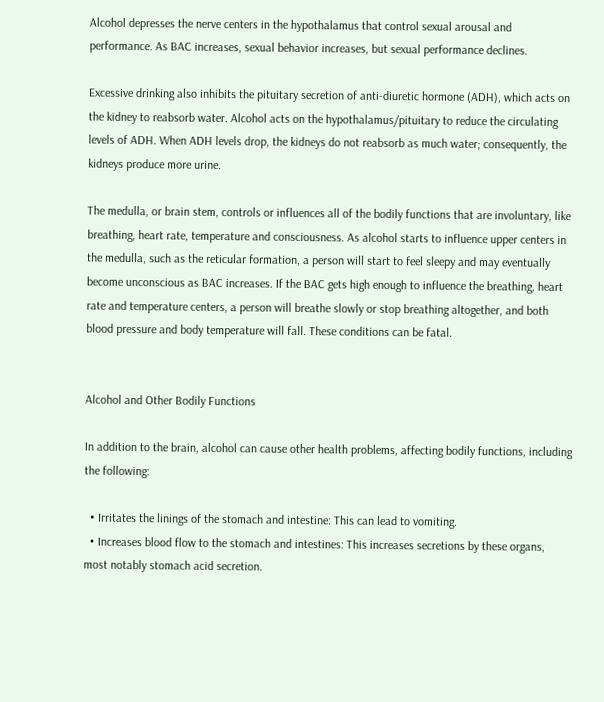Alcohol depresses the nerve centers in the hypothalamus that control sexual arousal and performance. As BAC increases, sexual behavior increases, but sexual performance declines.

Excessive drinking also inhibits the pituitary secretion of anti-diuretic hormone (ADH), which acts on the kidney to reabsorb water. Alcohol acts on the hypothalamus/pituitary to reduce the circulating levels of ADH. When ADH levels drop, the kidneys do not reabsorb as much water; consequently, the kidneys produce more urine.

The medulla, or brain stem, controls or influences all of the bodily functions that are involuntary, like breathing, heart rate, temperature and consciousness. As alcohol starts to influence upper centers in the medulla, such as the reticular formation, a person will start to feel sleepy and may eventually become unconscious as BAC increases. If the BAC gets high enough to influence the breathing, heart rate and temperature centers, a person will breathe slowly or stop breathing altogether, and both blood pressure and body temperature will fall. These conditions can be fatal.


Alcohol and Other Bodily Functions

In addition to the brain, alcohol can cause other health problems, affecting bodily functions, including the following:

  • Irritates the linings of the stomach and intestine: This can lead to vomiting.
  • Increases blood flow to the stomach and intestines: This increases secretions by these organs, most notably stomach acid secretion.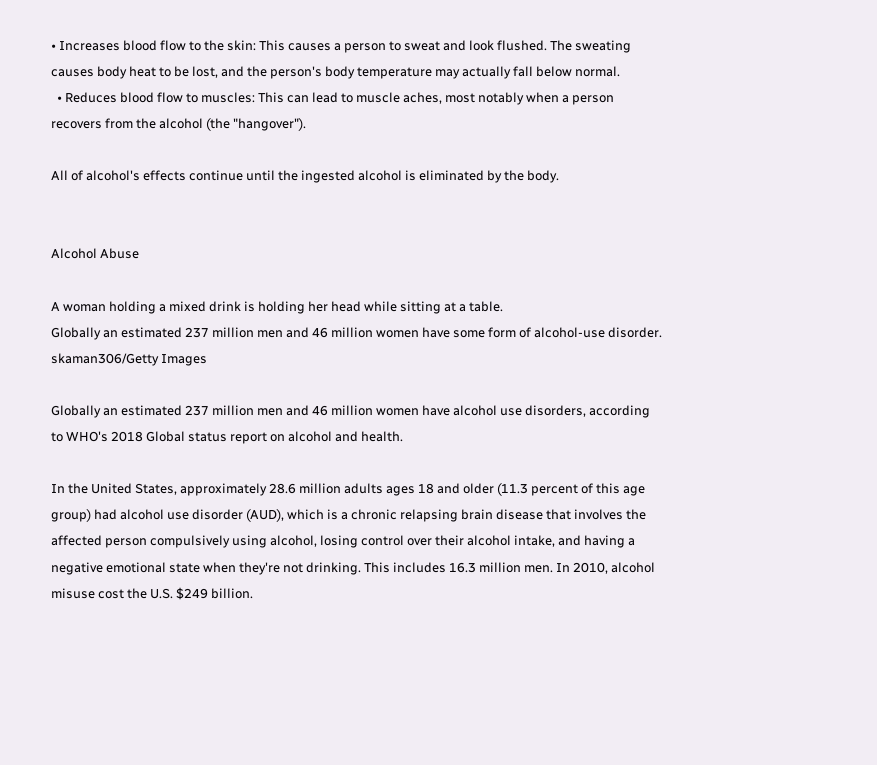• Increases blood flow to the skin: This causes a person to sweat and look flushed. The sweating causes body heat to be lost, and the person's body temperature may actually fall below normal.
  • Reduces blood flow to muscles: This can lead to muscle aches, most notably when a person recovers from the alcohol (the "hangover").

All of alcohol's effects continue until the ingested alcohol is eliminated by the body.


Alcohol Abuse

A woman holding a mixed drink is holding her head while sitting at a table.
Globally an estimated 237 million men and 46 million women have some form of alcohol-use disorder. skaman306/Getty Images

Globally an estimated 237 million men and 46 million women have alcohol use disorders, according to WHO's 2018 Global status report on alcohol and health.

In the United States, approximately 28.6 million adults ages 18 and older (11.3 percent of this age group) had alcohol use disorder (AUD), which is a chronic relapsing brain disease that involves the affected person compulsively using alcohol, losing control over their alcohol intake, and having a negative emotional state when they're not drinking. This includes 16.3 million men. In 2010, alcohol misuse cost the U.S. $249 billion.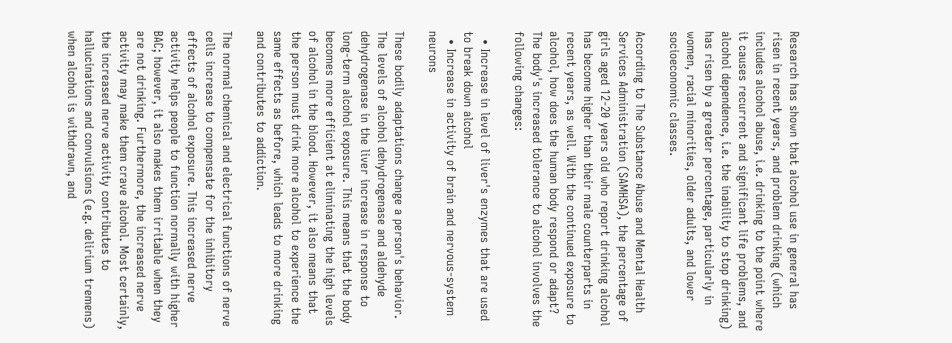Research has shown that alcohol use in general has risen in recent years, and problem drinking (which includes alcohol abuse, i.e. drinking to the point where it causes recurrent and significant life problems, and alcohol dependence, i.e. the inability to stop drinking) has risen by a greater percentage, particularly in women, racial minorities, older adults, and lower socioeconomic classes.

According to The Substance Abuse and Mental Health Services Administration (SAMHSA), the percentage of girls aged 12-20 years old who report drinking alcohol has become higher than their male counterparts in recent years, as well. With the continued exposure to alcohol, how does the human body respond or adapt? The body's increased tolerance to alcohol involves the following changes:

  • Increase in level of liver's enzymes that are used to break down alcohol
  • Increase in activity of brain and nervous-system neurons

These bodily adaptations change a person's behavior. The levels of alcohol dehydrogenase and aldehyde dehydrogenase in the liver increase in response to long-term alcohol exposure. This means that the body becomes more efficient at eliminating the high levels of alcohol in the blood. However, it also means that the person must drink more alcohol to experience the same effects as before, which leads to more drinking and contributes to addiction.

The normal chemical and electrical functions of nerve cells increase to compensate for the inhibitory effects of alcohol exposure. This increased nerve activity helps people to function normally with higher BAC; however, it also makes them irritable when they are not drinking. Furthermore, the increased nerve activity may make them crave alcohol. Most certainly, the increased nerve activity contributes to hallucinations and convulsions (e.g. delirium tremens) when alcohol is withdrawn, and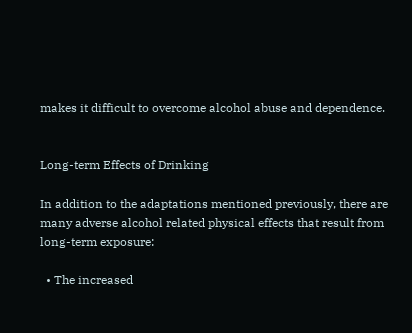makes it difficult to overcome alcohol abuse and dependence.


Long-term Effects of Drinking

In addition to the adaptations mentioned previously, there are many adverse alcohol related physical effects that result from long-term exposure:

  • The increased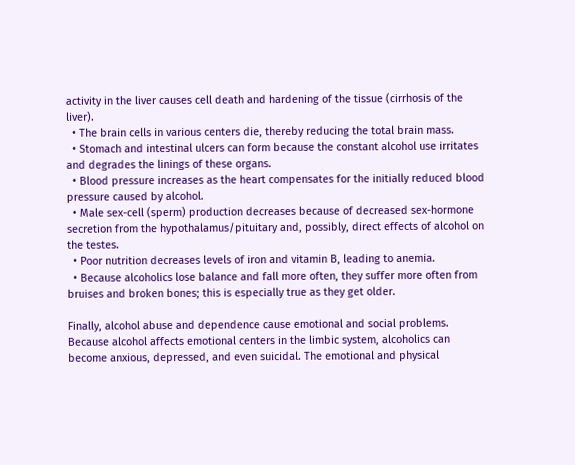activity in the liver causes cell death and hardening of the tissue (cirrhosis of the liver).
  • The brain cells in various centers die, thereby reducing the total brain mass.
  • Stomach and intestinal ulcers can form because the constant alcohol use irritates and degrades the linings of these organs.
  • Blood pressure increases as the heart compensates for the initially reduced blood pressure caused by alcohol.
  • Male sex-cell (sperm) production decreases because of decreased sex-hormone secretion from the hypothalamus/pituitary and, possibly, direct effects of alcohol on the testes.
  • Poor nutrition decreases levels of iron and vitamin B, leading to anemia.
  • Because alcoholics lose balance and fall more often, they suffer more often from bruises and broken bones; this is especially true as they get older.

Finally, alcohol abuse and dependence cause emotional and social problems. Because alcohol affects emotional centers in the limbic system, alcoholics can become anxious, depressed, and even suicidal. The emotional and physical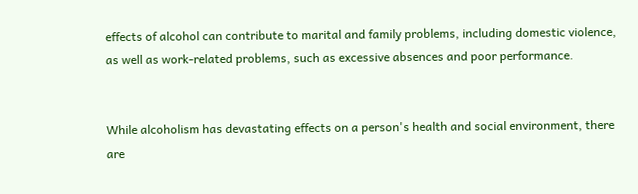effects of alcohol can contribute to marital and family problems, including domestic violence, as well as work-related problems, such as excessive absences and poor performance.


While alcoholism has devastating effects on a person's health and social environment, there are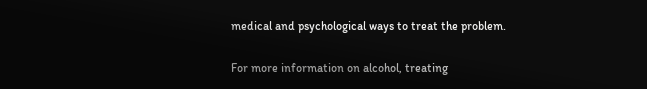medical and psychological ways to treat the problem.

For more information on alcohol, treating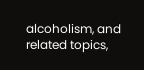alcoholism, and related topics,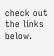check out the links below.